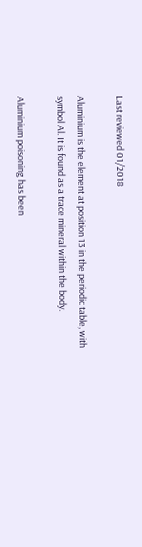Last reviewed 01/2018

Aluminium is the element at position 13 in the periodic table, with symbol Al. It is found as a trace mineral within the body.

Aluminium poisoning has been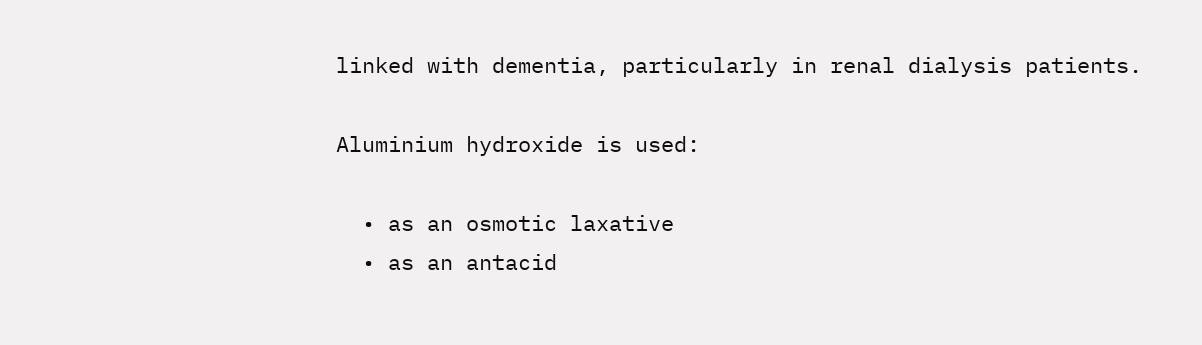linked with dementia, particularly in renal dialysis patients.

Aluminium hydroxide is used:

  • as an osmotic laxative
  • as an antacid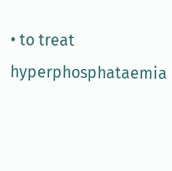• to treat hyperphosphataemia